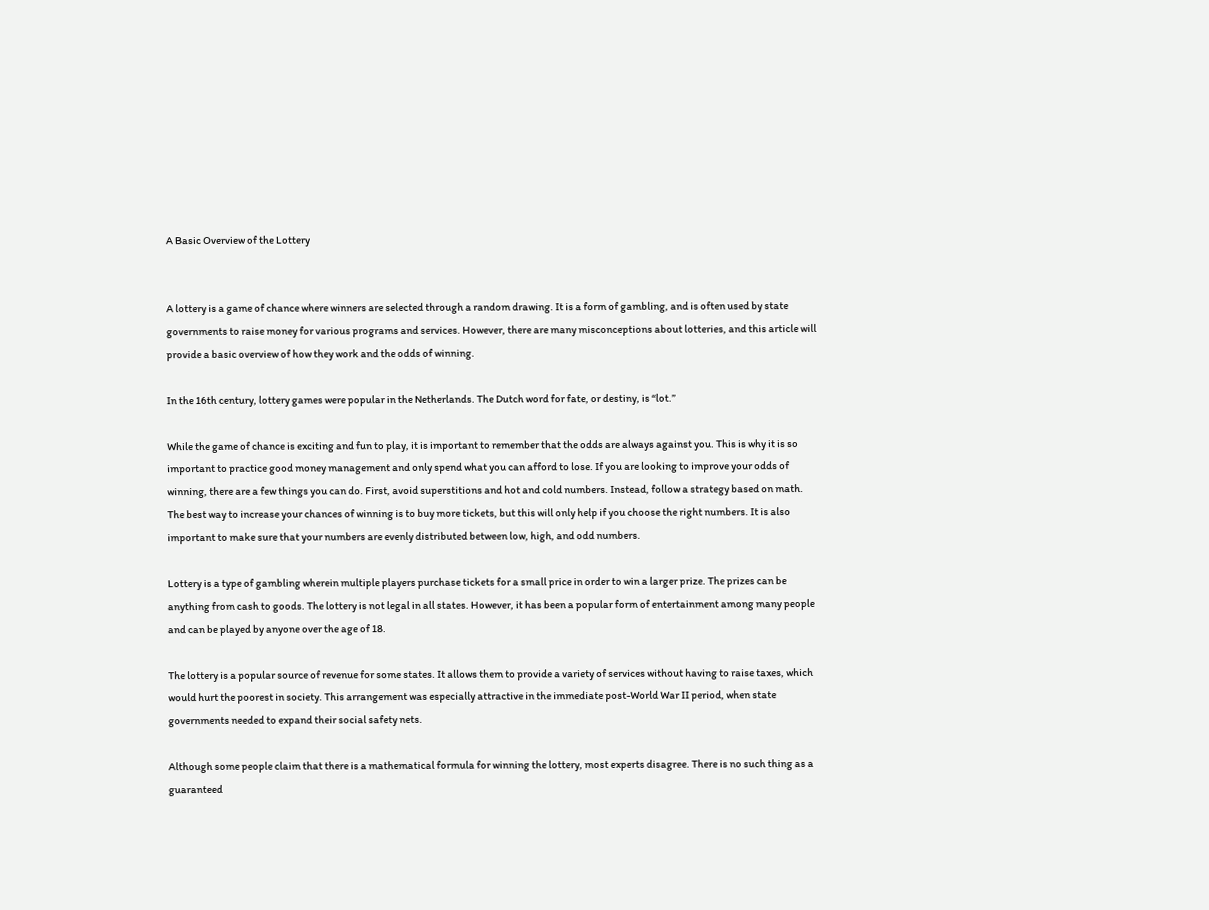A Basic Overview of the Lottery


A lottery is a game of chance where winners are selected through a random drawing. It is a form of gambling, and is often used by state governments to raise money for various programs and services. However, there are many misconceptions about lotteries, and this article will provide a basic overview of how they work and the odds of winning.

In the 16th century, lottery games were popular in the Netherlands. The Dutch word for fate, or destiny, is “lot.”

While the game of chance is exciting and fun to play, it is important to remember that the odds are always against you. This is why it is so important to practice good money management and only spend what you can afford to lose. If you are looking to improve your odds of winning, there are a few things you can do. First, avoid superstitions and hot and cold numbers. Instead, follow a strategy based on math. The best way to increase your chances of winning is to buy more tickets, but this will only help if you choose the right numbers. It is also important to make sure that your numbers are evenly distributed between low, high, and odd numbers.

Lottery is a type of gambling wherein multiple players purchase tickets for a small price in order to win a larger prize. The prizes can be anything from cash to goods. The lottery is not legal in all states. However, it has been a popular form of entertainment among many people and can be played by anyone over the age of 18.

The lottery is a popular source of revenue for some states. It allows them to provide a variety of services without having to raise taxes, which would hurt the poorest in society. This arrangement was especially attractive in the immediate post-World War II period, when state governments needed to expand their social safety nets.

Although some people claim that there is a mathematical formula for winning the lottery, most experts disagree. There is no such thing as a guaranteed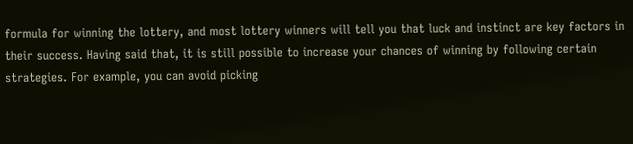formula for winning the lottery, and most lottery winners will tell you that luck and instinct are key factors in their success. Having said that, it is still possible to increase your chances of winning by following certain strategies. For example, you can avoid picking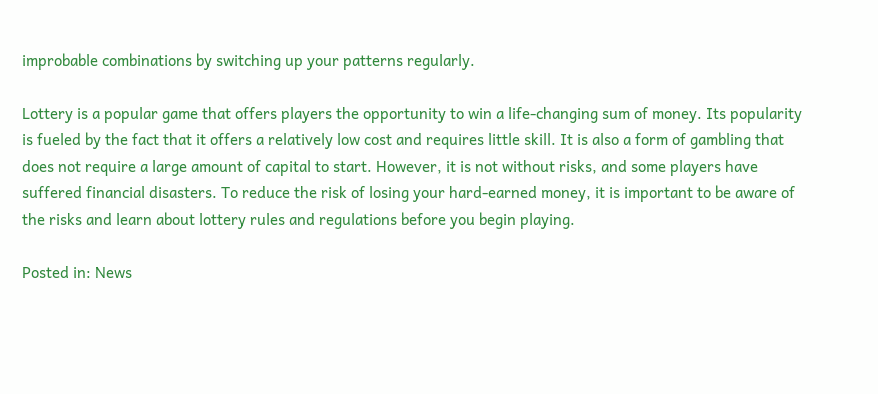improbable combinations by switching up your patterns regularly.

Lottery is a popular game that offers players the opportunity to win a life-changing sum of money. Its popularity is fueled by the fact that it offers a relatively low cost and requires little skill. It is also a form of gambling that does not require a large amount of capital to start. However, it is not without risks, and some players have suffered financial disasters. To reduce the risk of losing your hard-earned money, it is important to be aware of the risks and learn about lottery rules and regulations before you begin playing.

Posted in: News